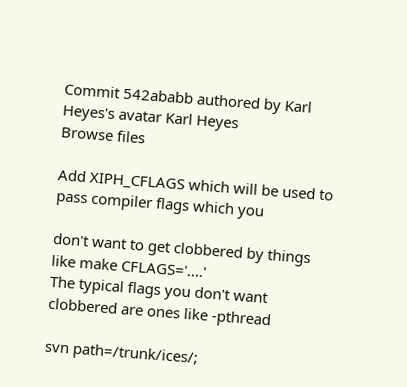Commit 542ababb authored by Karl Heyes's avatar Karl Heyes
Browse files

Add XIPH_CFLAGS which will be used to pass compiler flags which you

don't want to get clobbered by things like make CFLAGS='....'
The typical flags you don't want clobbered are ones like -pthread

svn path=/trunk/ices/;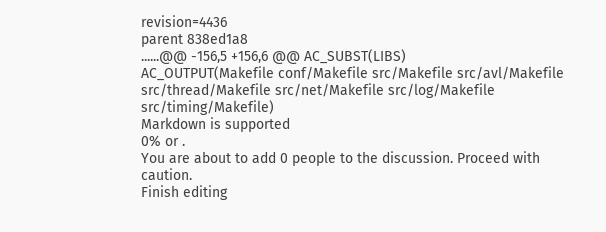revision=4436
parent 838ed1a8
......@@ -156,5 +156,6 @@ AC_SUBST(LIBS)
AC_OUTPUT(Makefile conf/Makefile src/Makefile src/avl/Makefile src/thread/Makefile src/net/Makefile src/log/Makefile src/timing/Makefile)
Markdown is supported
0% or .
You are about to add 0 people to the discussion. Proceed with caution.
Finish editing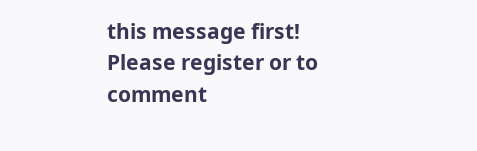this message first!
Please register or to comment